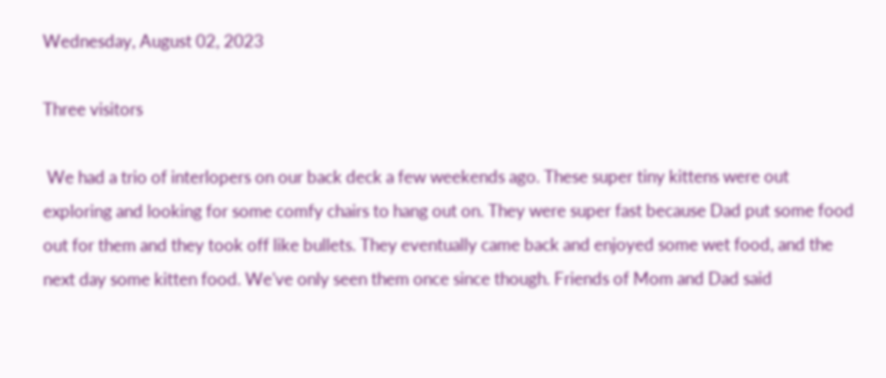Wednesday, August 02, 2023

Three visitors

 We had a trio of interlopers on our back deck a few weekends ago. These super tiny kittens were out exploring and looking for some comfy chairs to hang out on. They were super fast because Dad put some food out for them and they took off like bullets. They eventually came back and enjoyed some wet food, and the next day some kitten food. We've only seen them once since though. Friends of Mom and Dad said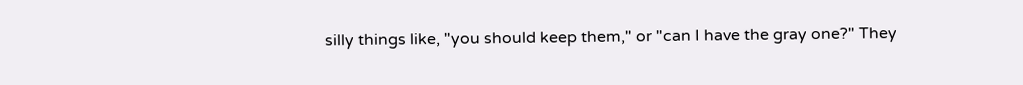silly things like, "you should keep them," or "can I have the gray one?" They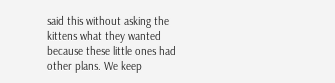said this without asking the kittens what they wanted because these little ones had other plans. We keep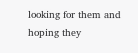looking for them and hoping they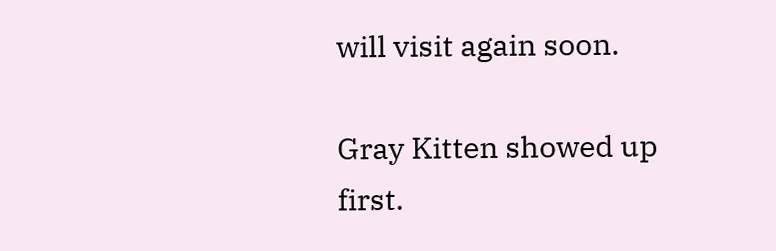will visit again soon.

Gray Kitten showed up first.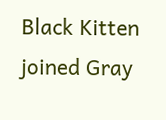Black Kitten joined Gray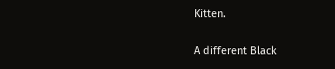Kitten.

A different Black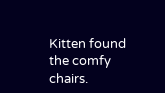Kitten found the comfy chairs.